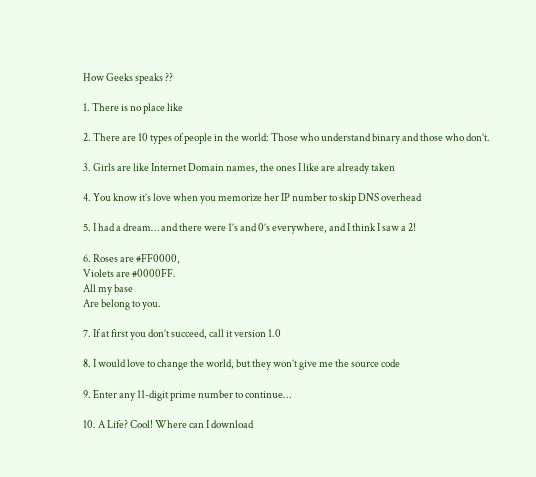How Geeks speaks ??

1. There is no place like

2. There are 10 types of people in the world: Those who understand binary and those who don’t.

3. Girls are like Internet Domain names, the ones I like are already taken

4. You know it’s love when you memorize her IP number to skip DNS overhead

5. I had a dream… and there were 1’s and 0’s everywhere, and I think I saw a 2!

6. Roses are #FF0000,
Violets are #0000FF.
All my base
Are belong to you.

7. If at first you don’t succeed, call it version 1.0

8. I would love to change the world, but they won’t give me the source code

9. Enter any 11-digit prime number to continue…

10. A Life? Cool! Where can I download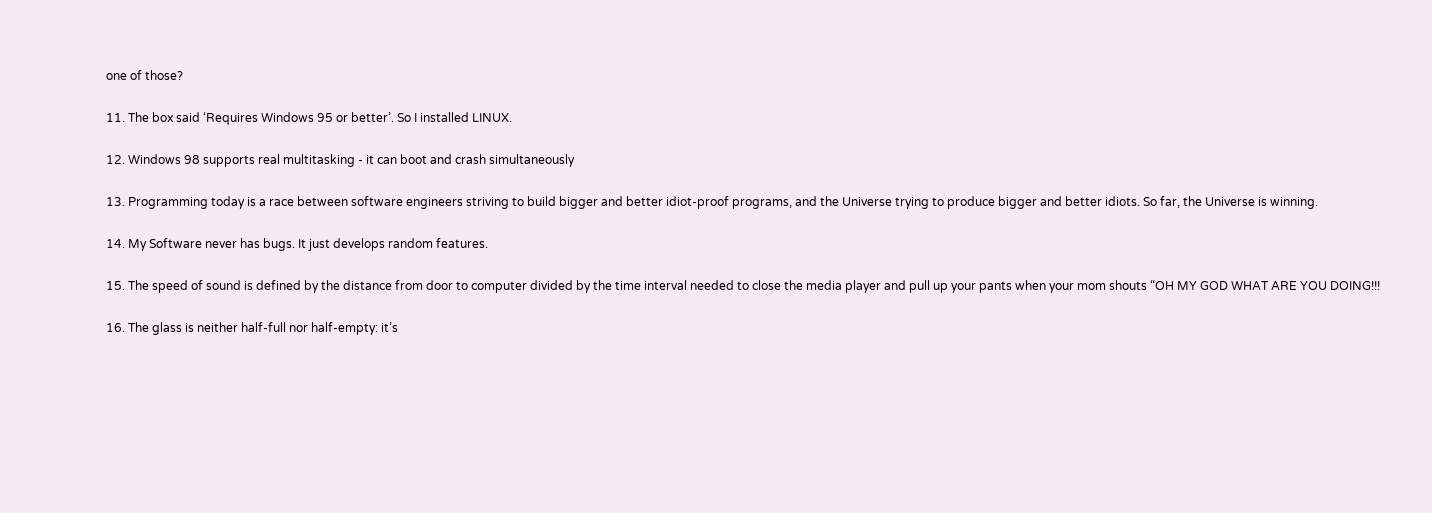one of those?

11. The box said ‘Requires Windows 95 or better’. So I installed LINUX.

12. Windows 98 supports real multitasking - it can boot and crash simultaneously

13. Programming today is a race between software engineers striving to build bigger and better idiot-proof programs, and the Universe trying to produce bigger and better idiots. So far, the Universe is winning.

14. My Software never has bugs. It just develops random features.

15. The speed of sound is defined by the distance from door to computer divided by the time interval needed to close the media player and pull up your pants when your mom shouts “OH MY GOD WHAT ARE YOU DOING!!!

16. The glass is neither half-full nor half-empty: it’s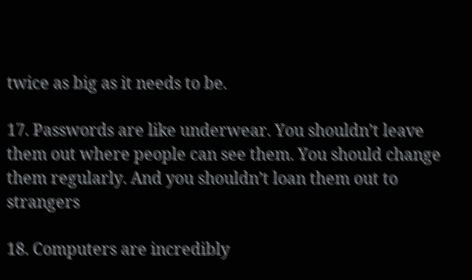twice as big as it needs to be.

17. Passwords are like underwear. You shouldn’t leave them out where people can see them. You should change them regularly. And you shouldn’t loan them out to strangers

18. Computers are incredibly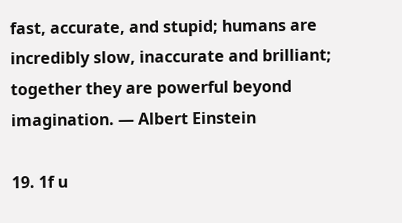fast, accurate, and stupid; humans are incredibly slow, inaccurate and brilliant; together they are powerful beyond imagination. — Albert Einstein

19. 1f u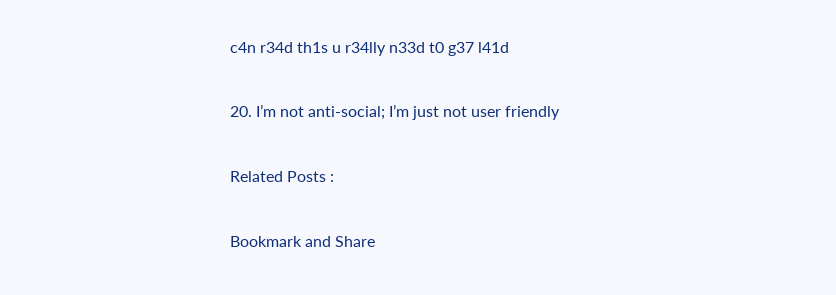c4n r34d th1s u r34lly n33d t0 g37 l41d

20. I’m not anti-social; I’m just not user friendly

Related Posts :

Bookmark and Share